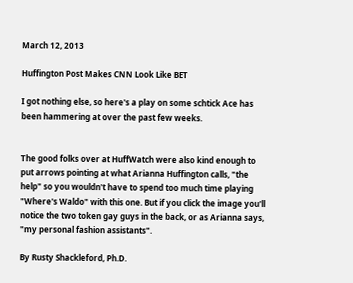March 12, 2013

Huffington Post Makes CNN Look Like BET

I got nothing else, so here's a play on some schtick Ace has been hammering at over the past few weeks.


The good folks over at HuffWatch were also kind enough to put arrows pointing at what Arianna Huffington calls, "the help" so you wouldn't have to spend too much time playing "Where's Waldo" with this one. But if you click the image you'll notice the two token gay guys in the back, or as Arianna says, "my personal fashion assistants".

By Rusty Shackleford, Ph.D.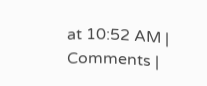at 10:52 AM | Comments |